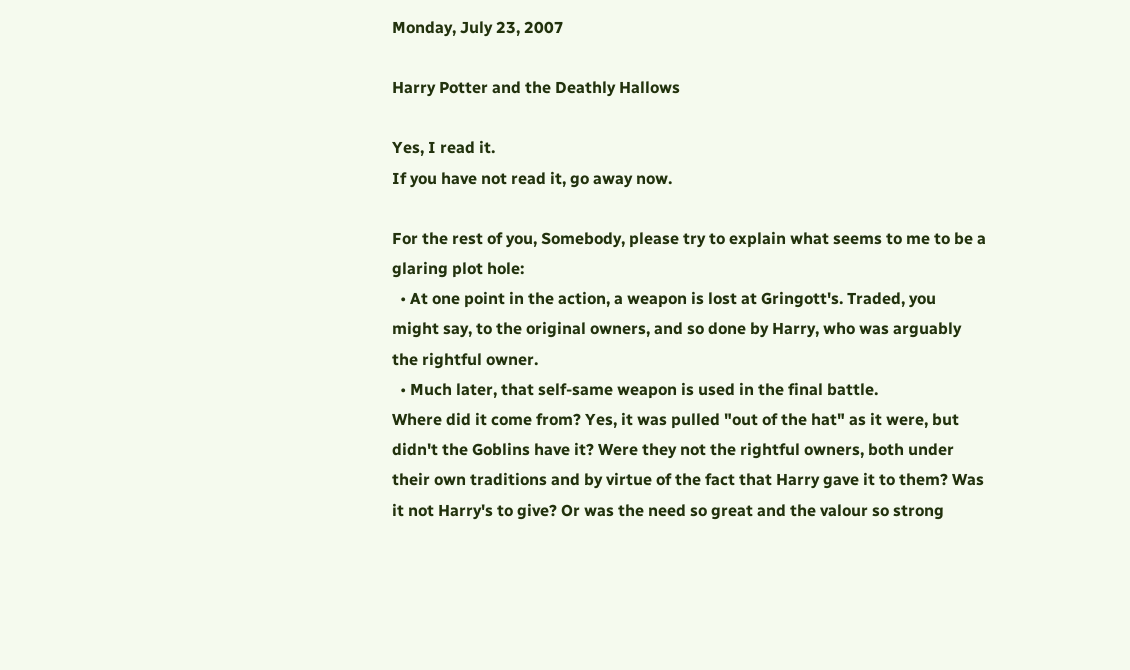Monday, July 23, 2007

Harry Potter and the Deathly Hallows

Yes, I read it.
If you have not read it, go away now.

For the rest of you, Somebody, please try to explain what seems to me to be a glaring plot hole:
  • At one point in the action, a weapon is lost at Gringott's. Traded, you might say, to the original owners, and so done by Harry, who was arguably the rightful owner.
  • Much later, that self-same weapon is used in the final battle.
Where did it come from? Yes, it was pulled "out of the hat" as it were, but didn't the Goblins have it? Were they not the rightful owners, both under their own traditions and by virtue of the fact that Harry gave it to them? Was it not Harry's to give? Or was the need so great and the valour so strong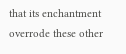that its enchantment overrode these other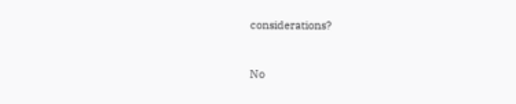considerations?


No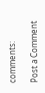comments:

Post a Comment